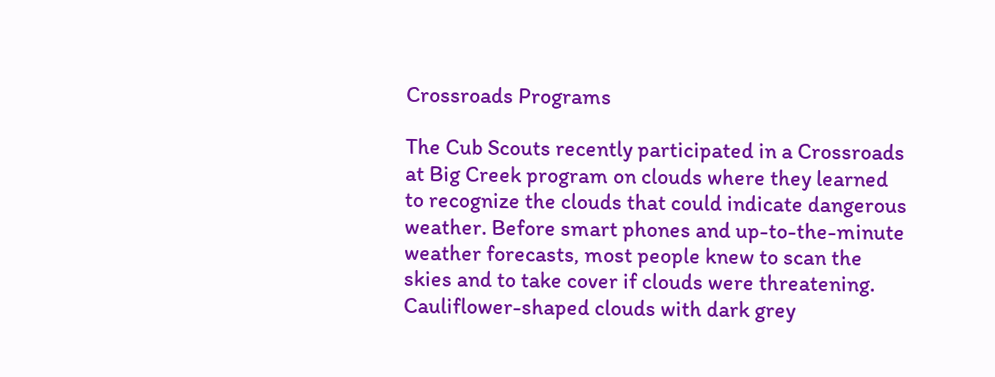Crossroads Programs

The Cub Scouts recently participated in a Crossroads at Big Creek program on clouds where they learned to recognize the clouds that could indicate dangerous weather. Before smart phones and up-to-the-minute weather forecasts, most people knew to scan the skies and to take cover if clouds were threatening. Cauliflower-shaped clouds with dark grey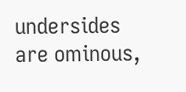undersides are ominous,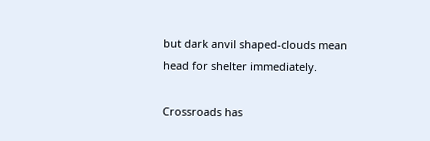but dark anvil shaped-clouds mean head for shelter immediately.

Crossroads has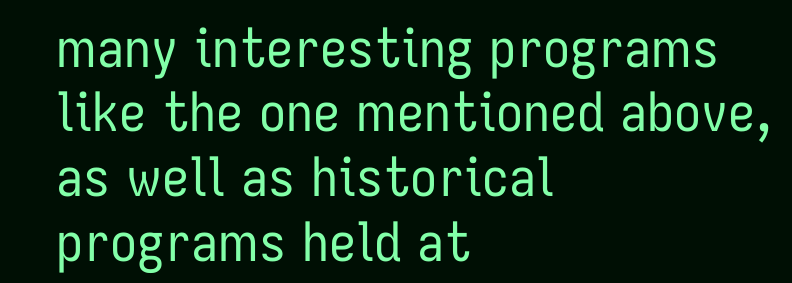many interesting programs like the one mentioned above, as well as historical programs held at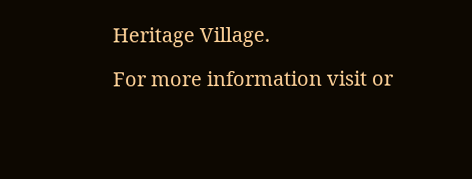Heritage Village.

For more information visit or